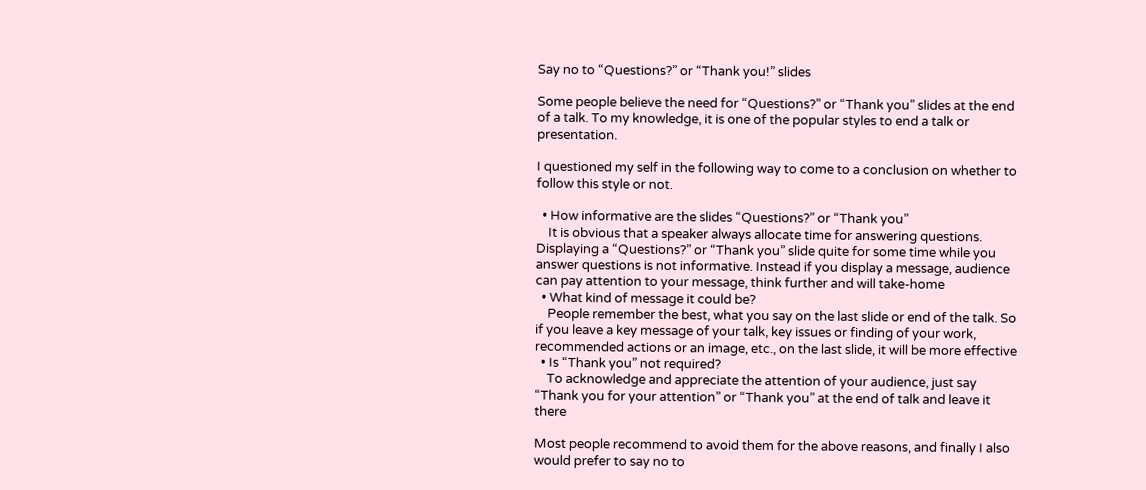Say no to “Questions?” or “Thank you!” slides

Some people believe the need for “Questions?” or “Thank you” slides at the end of a talk. To my knowledge, it is one of the popular styles to end a talk or presentation.

I questioned my self in the following way to come to a conclusion on whether to follow this style or not.

  • How informative are the slides “Questions?” or “Thank you”
    It is obvious that a speaker always allocate time for answering questions. Displaying a “Questions?” or “Thank you” slide quite for some time while you answer questions is not informative. Instead if you display a message, audience can pay attention to your message, think further and will take-home
  • What kind of message it could be?
    People remember the best, what you say on the last slide or end of the talk. So if you leave a key message of your talk, key issues or finding of your work, recommended actions or an image, etc., on the last slide, it will be more effective
  • Is “Thank you” not required?
    To acknowledge and appreciate the attention of your audience, just say “Thank you for your attention” or “Thank you” at the end of talk and leave it there

Most people recommend to avoid them for the above reasons, and finally I also would prefer to say no to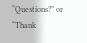“Questions?” or “Thank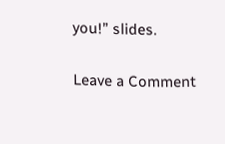you!” slides.

Leave a Comment